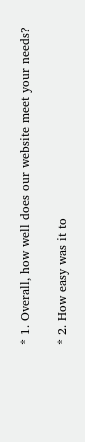* 1. Overall, how well does our website meet your needs?

* 2. How easy was it to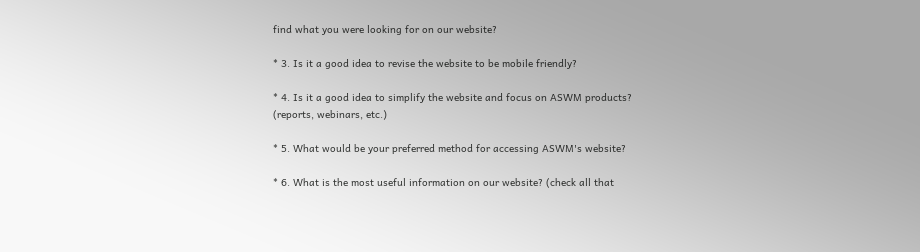find what you were looking for on our website?

* 3. Is it a good idea to revise the website to be mobile friendly?

* 4. Is it a good idea to simplify the website and focus on ASWM products? (reports, webinars, etc.)

* 5. What would be your preferred method for accessing ASWM's website?

* 6. What is the most useful information on our website? (check all that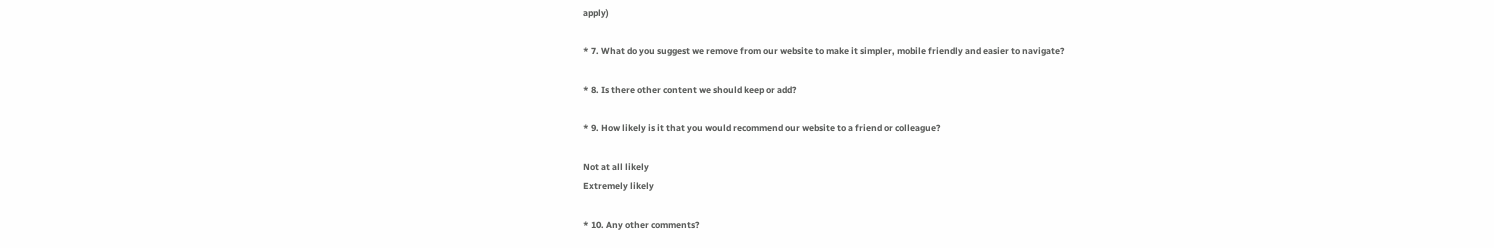apply)

* 7. What do you suggest we remove from our website to make it simpler, mobile friendly and easier to navigate?

* 8. Is there other content we should keep or add?

* 9. How likely is it that you would recommend our website to a friend or colleague?

Not at all likely
Extremely likely

* 10. Any other comments?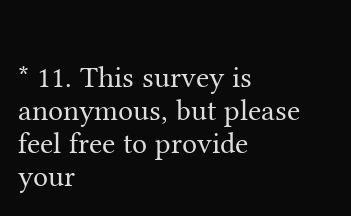* 11. This survey is anonymous, but please feel free to provide your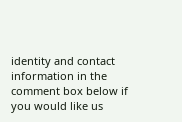identity and contact information in the comment box below if you would like us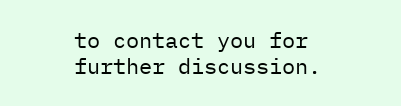to contact you for further discussion.